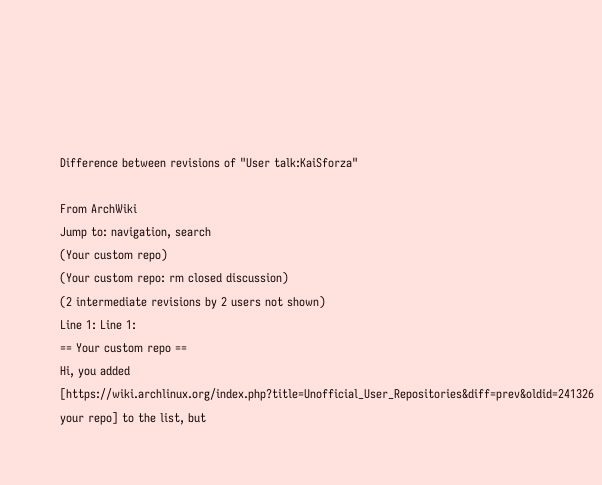Difference between revisions of "User talk:KaiSforza"

From ArchWiki
Jump to: navigation, search
(Your custom repo)
(Your custom repo: rm closed discussion)
(2 intermediate revisions by 2 users not shown)
Line 1: Line 1:
== Your custom repo ==
Hi, you added [https://wiki.archlinux.org/index.php?title=Unofficial_User_Repositories&diff=prev&oldid=241326 your repo] to the list, but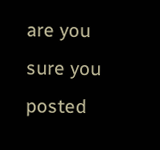are you sure you posted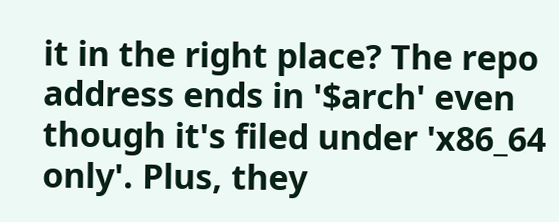it in the right place? The repo address ends in '$arch' even though it's filed under 'x86_64 only'. Plus, they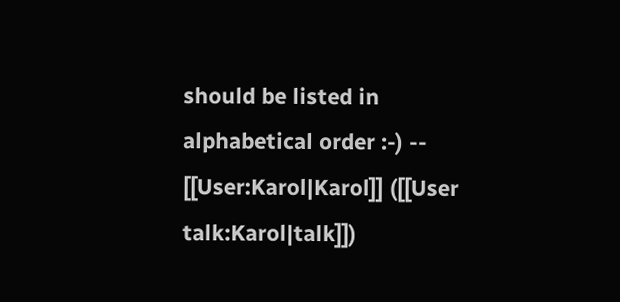should be listed in alphabetical order :-) -- [[User:Karol|Karol]] ([[User talk:Karol|talk]])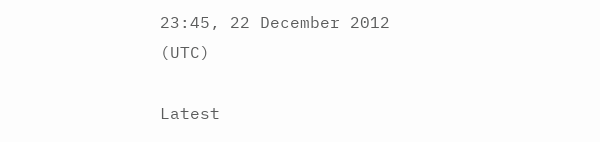23:45, 22 December 2012 (UTC)

Latest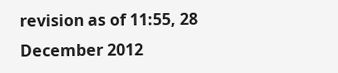revision as of 11:55, 28 December 2012